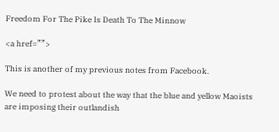Freedom For The Pike Is Death To The Minnow

<a href=””>

This is another of my previous notes from Facebook.

We need to protest about the way that the blue and yellow Maoists are imposing their outlandish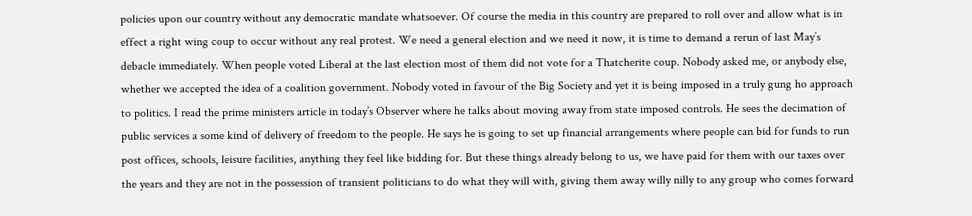policies upon our country without any democratic mandate whatsoever. Of course the media in this country are prepared to roll over and allow what is in effect a right wing coup to occur without any real protest. We need a general election and we need it now, it is time to demand a rerun of last May’s debacle immediately. When people voted Liberal at the last election most of them did not vote for a Thatcherite coup. Nobody asked me, or anybody else, whether we accepted the idea of a coalition government. Nobody voted in favour of the Big Society and yet it is being imposed in a truly gung ho approach to politics. I read the prime ministers article in today’s Observer where he talks about moving away from state imposed controls. He sees the decimation of public services a some kind of delivery of freedom to the people. He says he is going to set up financial arrangements where people can bid for funds to run post offices, schools, leisure facilities, anything they feel like bidding for. But these things already belong to us, we have paid for them with our taxes over the years and they are not in the possession of transient politicians to do what they will with, giving them away willy nilly to any group who comes forward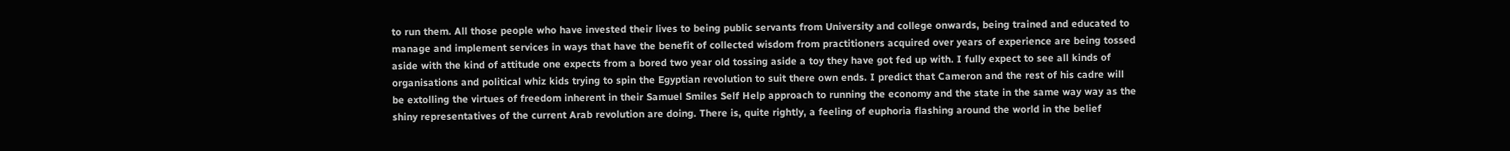to run them. All those people who have invested their lives to being public servants from University and college onwards, being trained and educated to manage and implement services in ways that have the benefit of collected wisdom from practitioners acquired over years of experience are being tossed aside with the kind of attitude one expects from a bored two year old tossing aside a toy they have got fed up with. I fully expect to see all kinds of organisations and political whiz kids trying to spin the Egyptian revolution to suit there own ends. I predict that Cameron and the rest of his cadre will be extolling the virtues of freedom inherent in their Samuel Smiles Self Help approach to running the economy and the state in the same way way as the shiny representatives of the current Arab revolution are doing. There is, quite rightly, a feeling of euphoria flashing around the world in the belief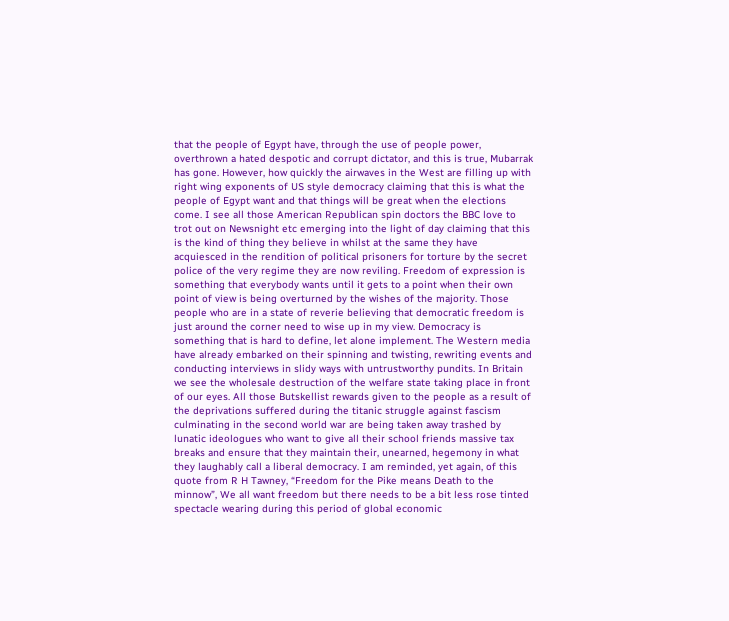that the people of Egypt have, through the use of people power, overthrown a hated despotic and corrupt dictator, and this is true, Mubarrak has gone. However, how quickly the airwaves in the West are filling up with right wing exponents of US style democracy claiming that this is what the people of Egypt want and that things will be great when the elections come. I see all those American Republican spin doctors the BBC love to trot out on Newsnight etc emerging into the light of day claiming that this is the kind of thing they believe in whilst at the same they have acquiesced in the rendition of political prisoners for torture by the secret police of the very regime they are now reviling. Freedom of expression is something that everybody wants until it gets to a point when their own point of view is being overturned by the wishes of the majority. Those people who are in a state of reverie believing that democratic freedom is just around the corner need to wise up in my view. Democracy is something that is hard to define, let alone implement. The Western media have already embarked on their spinning and twisting, rewriting events and conducting interviews in slidy ways with untrustworthy pundits. In Britain we see the wholesale destruction of the welfare state taking place in front of our eyes. All those Butskellist rewards given to the people as a result of the deprivations suffered during the titanic struggle against fascism culminating in the second world war are being taken away trashed by lunatic ideologues who want to give all their school friends massive tax breaks and ensure that they maintain their, unearned, hegemony in what they laughably call a liberal democracy. I am reminded, yet again, of this quote from R H Tawney, “Freedom for the Pike means Death to the minnow”, We all want freedom but there needs to be a bit less rose tinted spectacle wearing during this period of global economic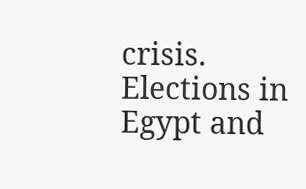crisis. Elections in Egypt and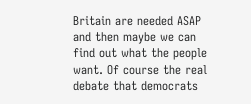Britain are needed ASAP and then maybe we can find out what the people want. Of course the real debate that democrats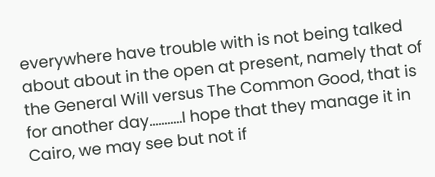everywhere have trouble with is not being talked about about in the open at present, namely that of the General Will versus The Common Good, that is for another day………..I hope that they manage it in Cairo, we may see but not if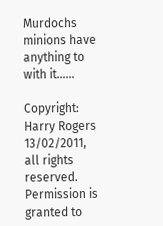Murdochs minions have anything to with it……

Copyright: Harry Rogers 13/02/2011, all rights reserved. Permission is granted to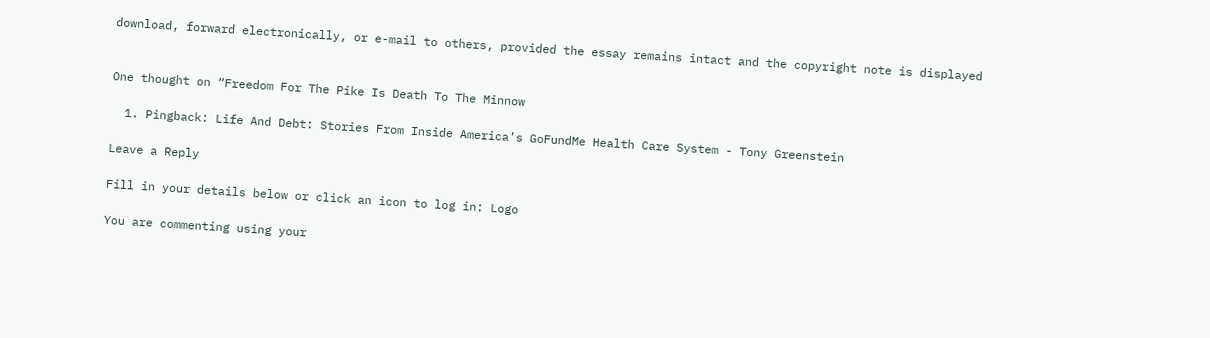download, forward electronically, or e-mail to others, provided the essay remains intact and the copyright note is displayed


One thought on “Freedom For The Pike Is Death To The Minnow

  1. Pingback: Life And Debt: Stories From Inside America’s GoFundMe Health Care System - Tony Greenstein

Leave a Reply

Fill in your details below or click an icon to log in: Logo

You are commenting using your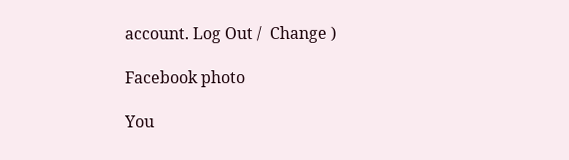account. Log Out /  Change )

Facebook photo

You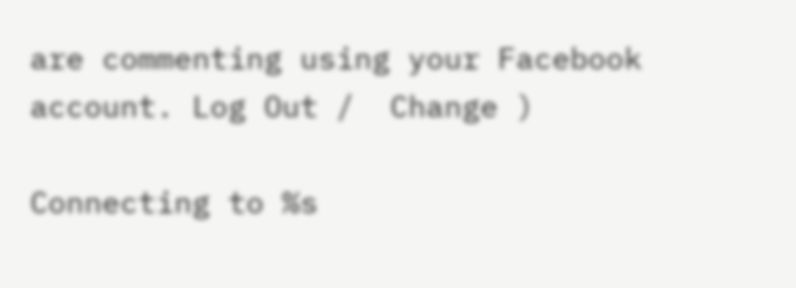are commenting using your Facebook account. Log Out /  Change )

Connecting to %s